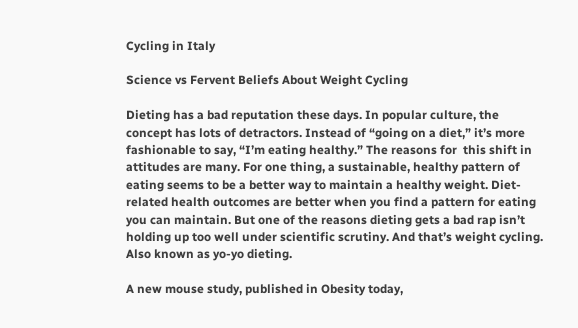Cycling in Italy

Science vs Fervent Beliefs About Weight Cycling

Dieting has a bad reputation these days. In popular culture, the concept has lots of detractors. Instead of “going on a diet,” it’s more fashionable to say, “I’m eating healthy.” The reasons for  this shift in attitudes are many. For one thing, a sustainable, healthy pattern of eating seems to be a better way to maintain a healthy weight. Diet-related health outcomes are better when you find a pattern for eating you can maintain. But one of the reasons dieting gets a bad rap isn’t holding up too well under scientific scrutiny. And that’s weight cycling. Also known as yo-yo dieting.

A new mouse study, published in Obesity today,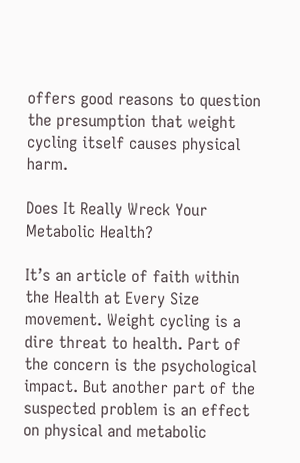offers good reasons to question the presumption that weight cycling itself causes physical harm.

Does It Really Wreck Your Metabolic Health?

It’s an article of faith within the Health at Every Size movement. Weight cycling is a dire threat to health. Part of the concern is the psychological impact. But another part of the suspected problem is an effect on physical and metabolic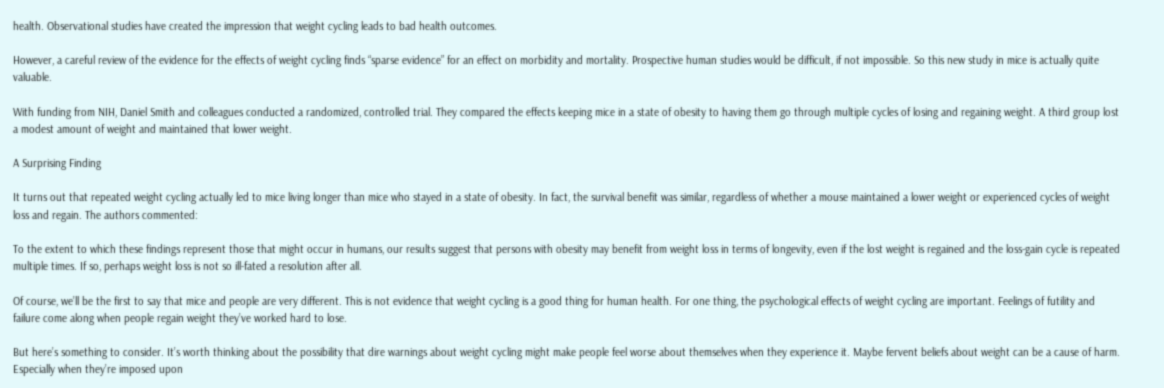health. Observational studies have created the impression that weight cycling leads to bad health outcomes.

However, a careful review of the evidence for the effects of weight cycling finds “sparse evidence” for an effect on morbidity and mortality. Prospective human studies would be difficult, if not impossible. So this new study in mice is actually quite valuable.

With funding from NIH, Daniel Smith and colleagues conducted a randomized, controlled trial. They compared the effects keeping mice in a state of obesity to having them go through multiple cycles of losing and regaining weight. A third group lost a modest amount of weight and maintained that lower weight.

A Surprising Finding

It turns out that repeated weight cycling actually led to mice living longer than mice who stayed in a state of obesity. In fact, the survival benefit was similar, regardless of whether a mouse maintained a lower weight or experienced cycles of weight loss and regain. The authors commented:

To the extent to which these findings represent those that might occur in humans, our results suggest that persons with obesity may benefit from weight loss in terms of longevity, even if the lost weight is regained and the loss-gain cycle is repeated multiple times. If so, perhaps weight loss is not so ill-fated a resolution after all.

Of course, we’ll be the first to say that mice and people are very different. This is not evidence that weight cycling is a good thing for human health. For one thing, the psychological effects of weight cycling are important. Feelings of futility and failure come along when people regain weight they’ve worked hard to lose.

But here’s something to consider. It’s worth thinking about the possibility that dire warnings about weight cycling might make people feel worse about themselves when they experience it. Maybe fervent beliefs about weight can be a cause of harm. Especially when they’re imposed upon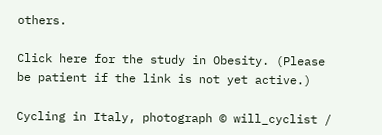others.

Click here for the study in Obesity. (Please be patient if the link is not yet active.)

Cycling in Italy, photograph © will_cyclist /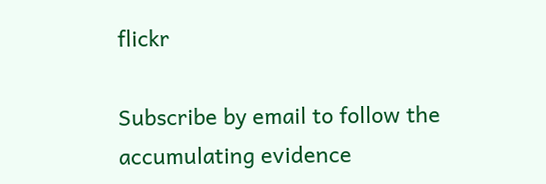flickr

Subscribe by email to follow the accumulating evidence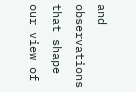and observations that shape our view of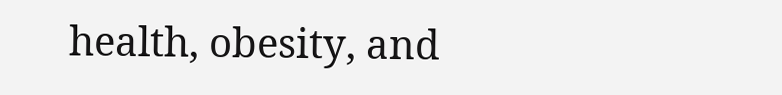health, obesity, and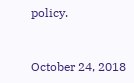policy.


October 24, 2018